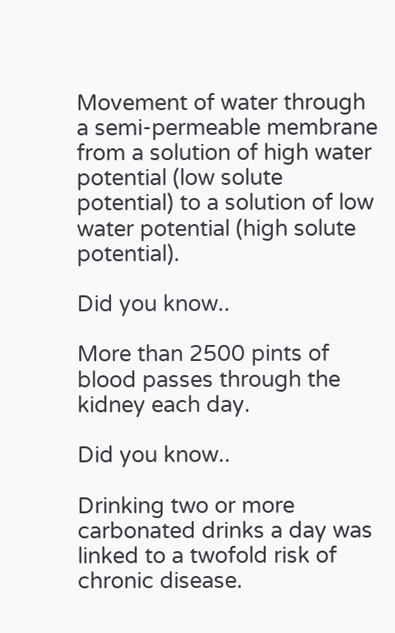Movement of water through a semi-permeable membrane from a solution of high water potential (low solute potential) to a solution of low water potential (high solute potential).

Did you know..

More than 2500 pints of blood passes through the kidney each day.

Did you know..

Drinking two or more carbonated drinks a day was linked to a twofold risk of chronic disease.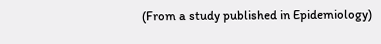(From a study published in Epidemiology)